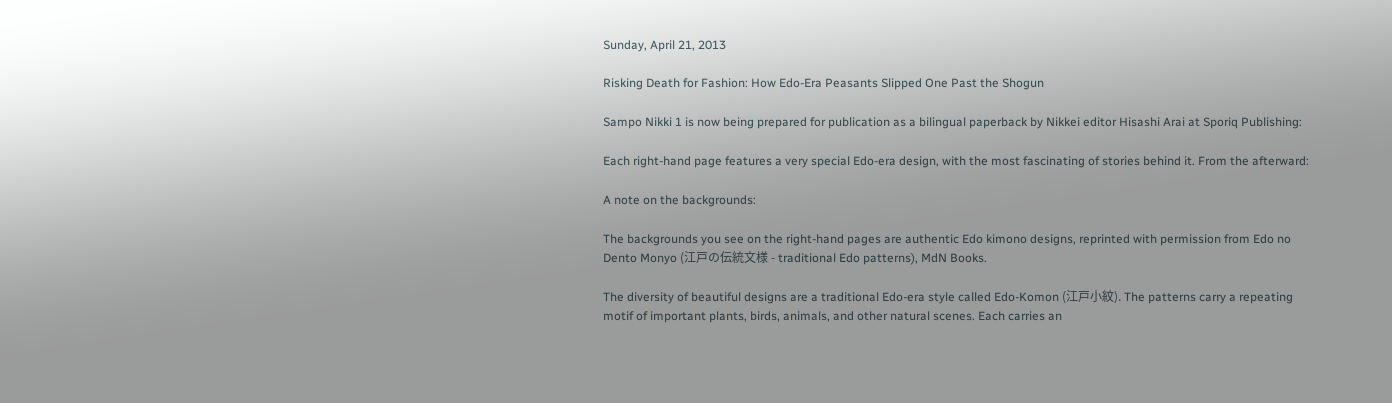Sunday, April 21, 2013

Risking Death for Fashion: How Edo-Era Peasants Slipped One Past the Shogun

Sampo Nikki 1 is now being prepared for publication as a bilingual paperback by Nikkei editor Hisashi Arai at Sporiq Publishing:

Each right-hand page features a very special Edo-era design, with the most fascinating of stories behind it. From the afterward:

A note on the backgrounds:

The backgrounds you see on the right-hand pages are authentic Edo kimono designs, reprinted with permission from Edo no Dento Monyo (江戸の伝統文様 - traditional Edo patterns), MdN Books.

The diversity of beautiful designs are a traditional Edo-era style called Edo-Komon (江戸小紋). The patterns carry a repeating motif of important plants, birds, animals, and other natural scenes. Each carries an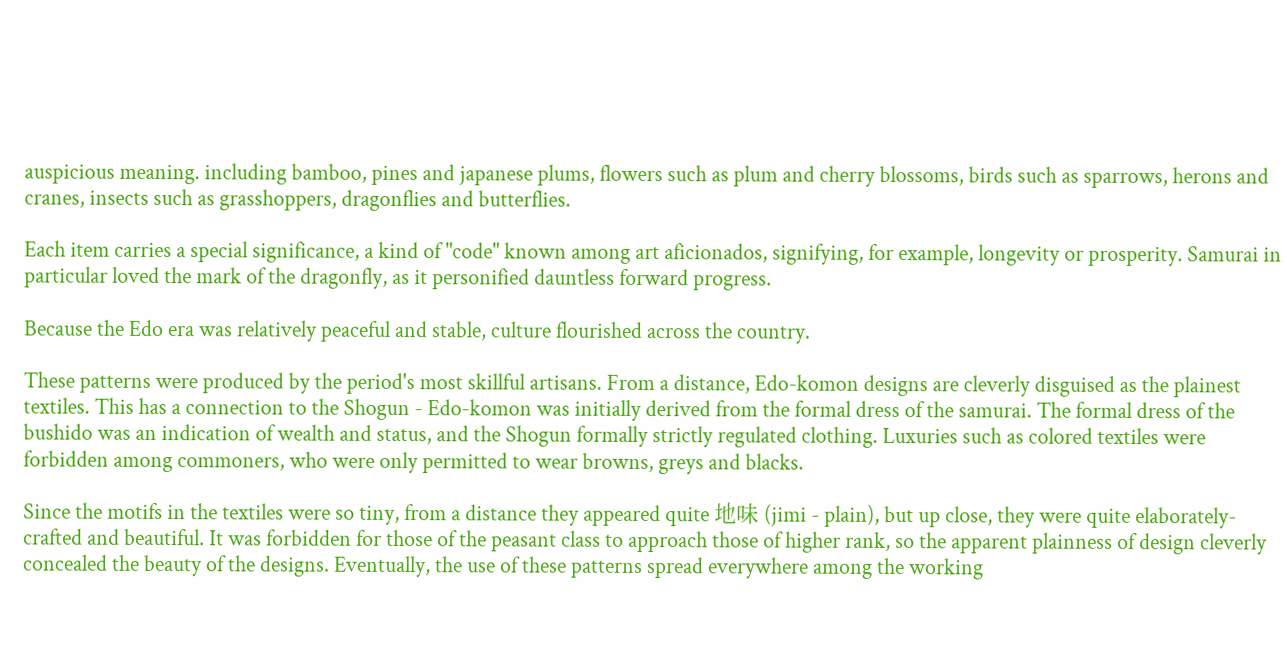auspicious meaning. including bamboo, pines and japanese plums, flowers such as plum and cherry blossoms, birds such as sparrows, herons and cranes, insects such as grasshoppers, dragonflies and butterflies.

Each item carries a special significance, a kind of "code" known among art aficionados, signifying, for example, longevity or prosperity. Samurai in particular loved the mark of the dragonfly, as it personified dauntless forward progress.

Because the Edo era was relatively peaceful and stable, culture flourished across the country.

These patterns were produced by the period's most skillful artisans. From a distance, Edo-komon designs are cleverly disguised as the plainest textiles. This has a connection to the Shogun - Edo-komon was initially derived from the formal dress of the samurai. The formal dress of the bushido was an indication of wealth and status, and the Shogun formally strictly regulated clothing. Luxuries such as colored textiles were forbidden among commoners, who were only permitted to wear browns, greys and blacks.

Since the motifs in the textiles were so tiny, from a distance they appeared quite 地味 (jimi - plain), but up close, they were quite elaborately-crafted and beautiful. It was forbidden for those of the peasant class to approach those of higher rank, so the apparent plainness of design cleverly concealed the beauty of the designs. Eventually, the use of these patterns spread everywhere among the working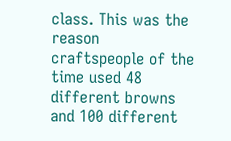class. This was the reason craftspeople of the time used 48 different browns and 100 different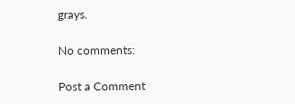grays.

No comments:

Post a Comment